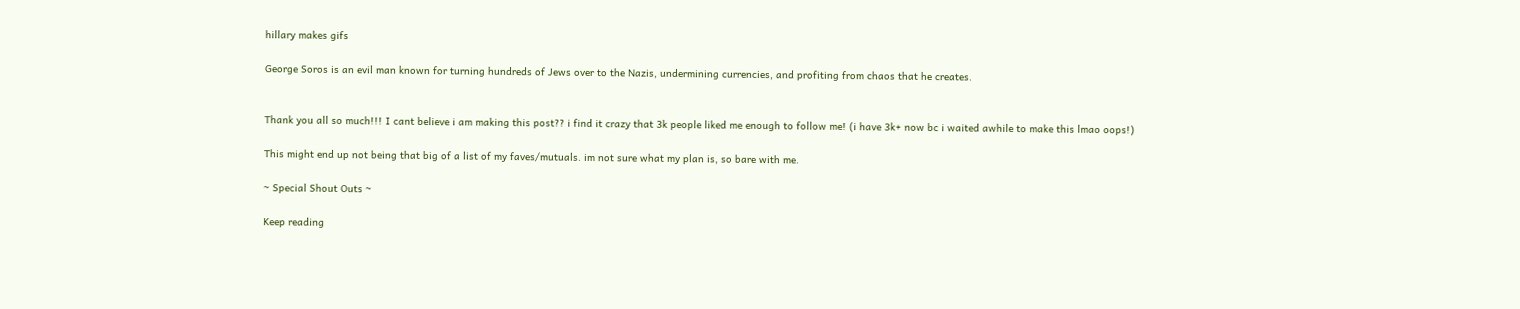hillary makes gifs

George Soros is an evil man known for turning hundreds of Jews over to the Nazis, undermining currencies, and profiting from chaos that he creates.


Thank you all so much!!! I cant believe i am making this post?? i find it crazy that 3k people liked me enough to follow me! (i have 3k+ now bc i waited awhile to make this lmao oops!)

This might end up not being that big of a list of my faves/mutuals. im not sure what my plan is, so bare with me.

~ Special Shout Outs ~

Keep reading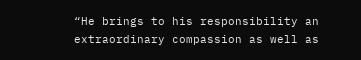“He brings to his responsibility an extraordinary compassion as well as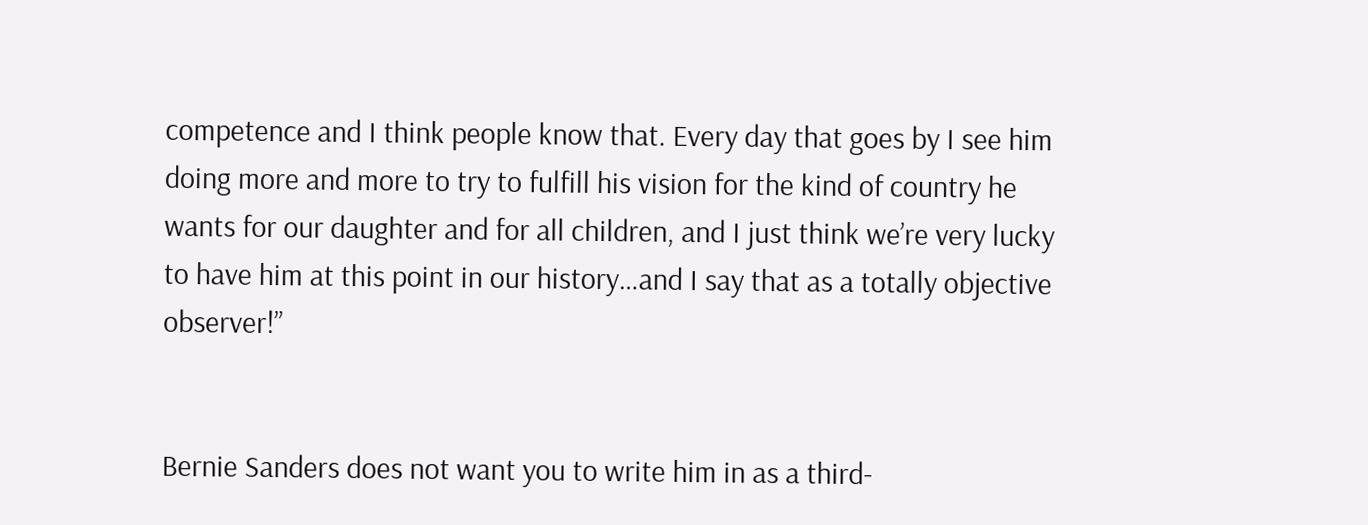competence and I think people know that. Every day that goes by I see him doing more and more to try to fulfill his vision for the kind of country he wants for our daughter and for all children, and I just think we’re very lucky to have him at this point in our history…and I say that as a totally objective observer!”


Bernie Sanders does not want you to write him in as a third-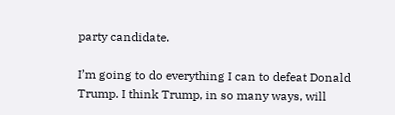party candidate.

I’m going to do everything I can to defeat Donald Trump. I think Trump, in so many ways, will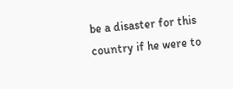be a disaster for this country if he were to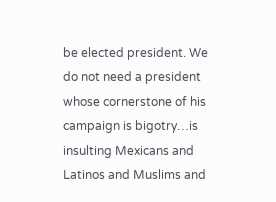be elected president. We do not need a president whose cornerstone of his campaign is bigotry…is insulting Mexicans and Latinos and Muslims and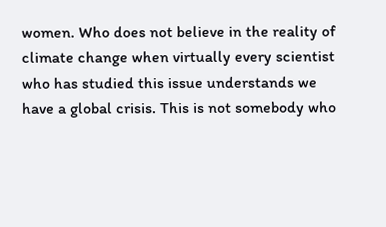women. Who does not believe in the reality of climate change when virtually every scientist who has studied this issue understands we have a global crisis. This is not somebody who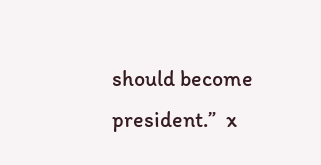should become president.”  x